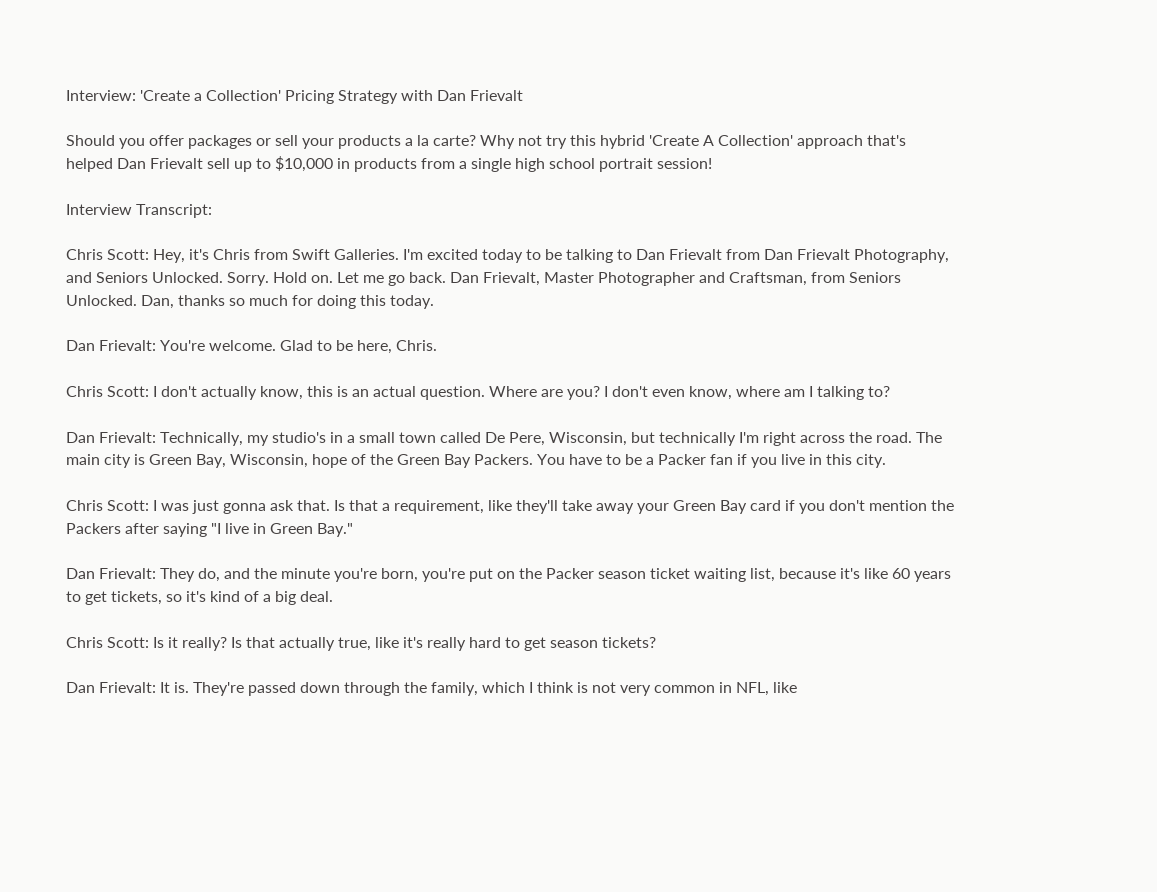Interview: 'Create a Collection' Pricing Strategy with Dan Frievalt

Should you offer packages or sell your products a la carte? Why not try this hybrid 'Create A Collection' approach that's helped Dan Frievalt sell up to $10,000 in products from a single high school portrait session!

Interview Transcript:

Chris Scott: Hey, it's Chris from Swift Galleries. I'm excited today to be talking to Dan Frievalt from Dan Frievalt Photography, and Seniors Unlocked. Sorry. Hold on. Let me go back. Dan Frievalt, Master Photographer and Craftsman, from Seniors Unlocked. Dan, thanks so much for doing this today.

Dan Frievalt: You're welcome. Glad to be here, Chris.

Chris Scott: I don't actually know, this is an actual question. Where are you? I don't even know, where am I talking to?

Dan Frievalt: Technically, my studio's in a small town called De Pere, Wisconsin, but technically I'm right across the road. The main city is Green Bay, Wisconsin, hope of the Green Bay Packers. You have to be a Packer fan if you live in this city.

Chris Scott: I was just gonna ask that. Is that a requirement, like they'll take away your Green Bay card if you don't mention the Packers after saying "I live in Green Bay."

Dan Frievalt: They do, and the minute you're born, you're put on the Packer season ticket waiting list, because it's like 60 years to get tickets, so it's kind of a big deal.

Chris Scott: Is it really? Is that actually true, like it's really hard to get season tickets?

Dan Frievalt: It is. They're passed down through the family, which I think is not very common in NFL, like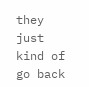they just kind of go back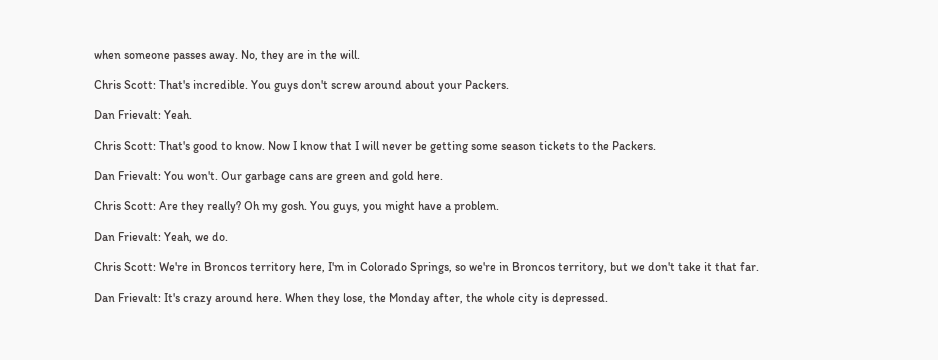when someone passes away. No, they are in the will.

Chris Scott: That's incredible. You guys don't screw around about your Packers.

Dan Frievalt: Yeah.

Chris Scott: That's good to know. Now I know that I will never be getting some season tickets to the Packers.

Dan Frievalt: You won't. Our garbage cans are green and gold here.

Chris Scott: Are they really? Oh my gosh. You guys, you might have a problem.

Dan Frievalt: Yeah, we do.

Chris Scott: We're in Broncos territory here, I'm in Colorado Springs, so we're in Broncos territory, but we don't take it that far.

Dan Frievalt: It's crazy around here. When they lose, the Monday after, the whole city is depressed.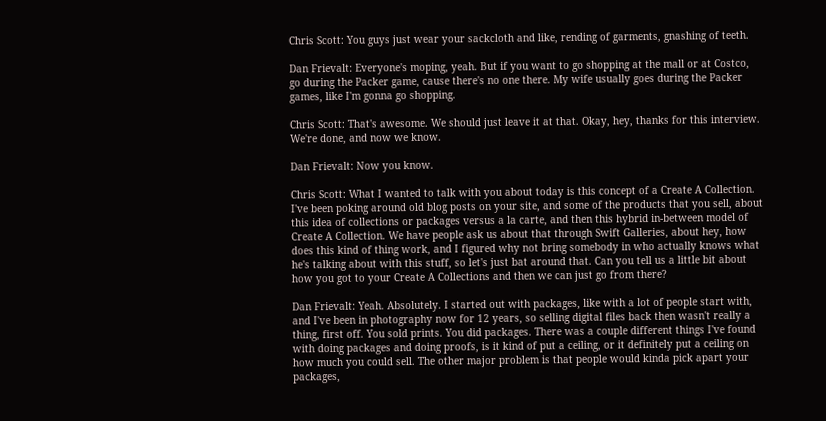Chris Scott: You guys just wear your sackcloth and like, rending of garments, gnashing of teeth.

Dan Frievalt: Everyone's moping, yeah. But if you want to go shopping at the mall or at Costco, go during the Packer game, cause there's no one there. My wife usually goes during the Packer games, like I'm gonna go shopping.

Chris Scott: That's awesome. We should just leave it at that. Okay, hey, thanks for this interview. We're done, and now we know.

Dan Frievalt: Now you know.

Chris Scott: What I wanted to talk with you about today is this concept of a Create A Collection. I've been poking around old blog posts on your site, and some of the products that you sell, about this idea of collections or packages versus a la carte, and then this hybrid in-between model of Create A Collection. We have people ask us about that through Swift Galleries, about hey, how does this kind of thing work, and I figured why not bring somebody in who actually knows what he's talking about with this stuff, so let's just bat around that. Can you tell us a little bit about how you got to your Create A Collections and then we can just go from there?

Dan Frievalt: Yeah. Absolutely. I started out with packages, like with a lot of people start with, and I've been in photography now for 12 years, so selling digital files back then wasn't really a thing, first off. You sold prints. You did packages. There was a couple different things I've found with doing packages and doing proofs, is it kind of put a ceiling, or it definitely put a ceiling on how much you could sell. The other major problem is that people would kinda pick apart your packages,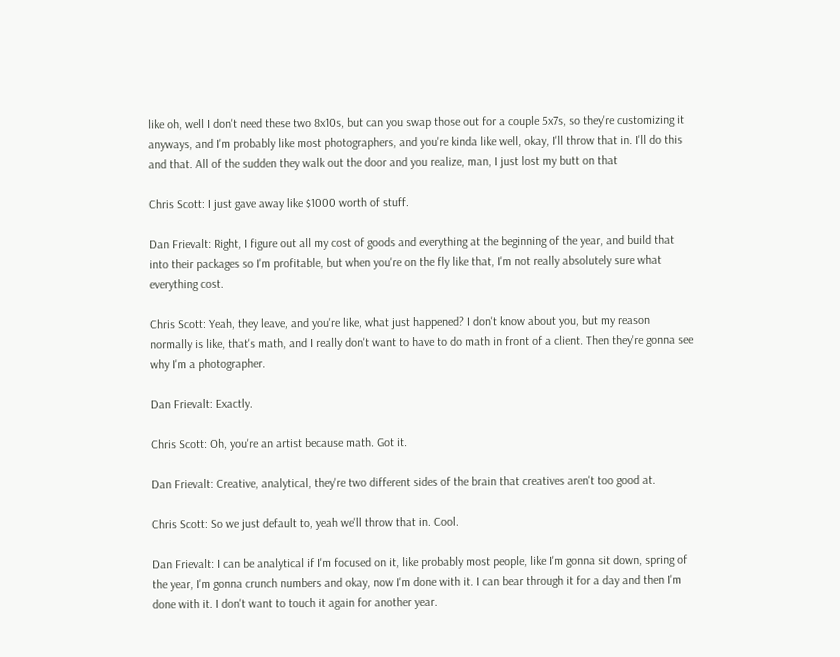like oh, well I don't need these two 8x10s, but can you swap those out for a couple 5x7s, so they're customizing it anyways, and I'm probably like most photographers, and you're kinda like well, okay, I'll throw that in. I'll do this and that. All of the sudden they walk out the door and you realize, man, I just lost my butt on that

Chris Scott: I just gave away like $1000 worth of stuff.

Dan Frievalt: Right, I figure out all my cost of goods and everything at the beginning of the year, and build that into their packages so I'm profitable, but when you're on the fly like that, I'm not really absolutely sure what everything cost.

Chris Scott: Yeah, they leave, and you're like, what just happened? I don't know about you, but my reason normally is like, that's math, and I really don't want to have to do math in front of a client. Then they're gonna see why I'm a photographer.

Dan Frievalt: Exactly.

Chris Scott: Oh, you're an artist because math. Got it.

Dan Frievalt: Creative, analytical, they're two different sides of the brain that creatives aren't too good at.

Chris Scott: So we just default to, yeah we'll throw that in. Cool.

Dan Frievalt: I can be analytical if I'm focused on it, like probably most people, like I'm gonna sit down, spring of the year, I'm gonna crunch numbers and okay, now I'm done with it. I can bear through it for a day and then I'm done with it. I don't want to touch it again for another year.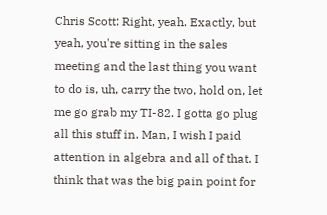Chris Scott: Right, yeah. Exactly, but yeah, you're sitting in the sales meeting and the last thing you want to do is, uh, carry the two, hold on, let me go grab my TI-82. I gotta go plug all this stuff in. Man, I wish I paid attention in algebra and all of that. I think that was the big pain point for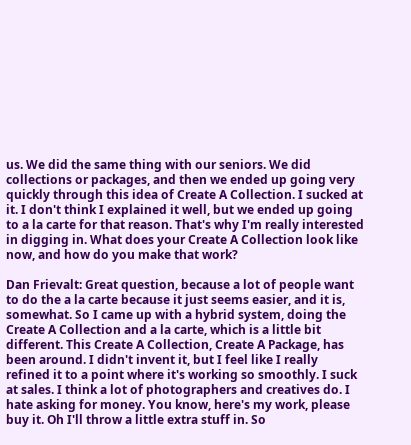us. We did the same thing with our seniors. We did collections or packages, and then we ended up going very quickly through this idea of Create A Collection. I sucked at it. I don't think I explained it well, but we ended up going to a la carte for that reason. That's why I'm really interested in digging in. What does your Create A Collection look like now, and how do you make that work?

Dan Frievalt: Great question, because a lot of people want to do the a la carte because it just seems easier, and it is, somewhat. So I came up with a hybrid system, doing the Create A Collection and a la carte, which is a little bit different. This Create A Collection, Create A Package, has been around. I didn't invent it, but I feel like I really refined it to a point where it's working so smoothly. I suck at sales. I think a lot of photographers and creatives do. I hate asking for money. You know, here's my work, please buy it. Oh I'll throw a little extra stuff in. So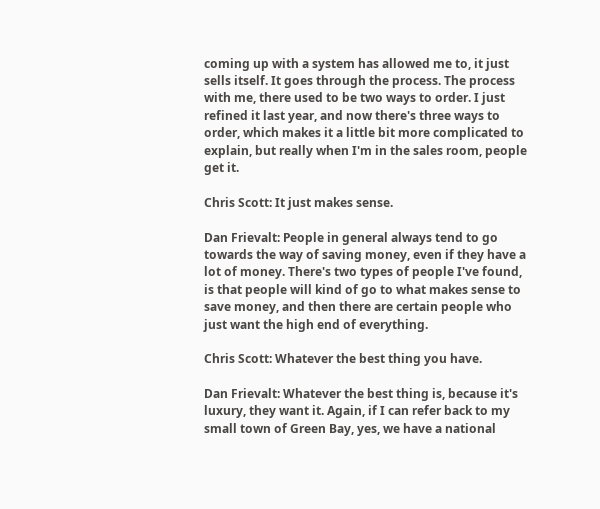coming up with a system has allowed me to, it just sells itself. It goes through the process. The process with me, there used to be two ways to order. I just refined it last year, and now there's three ways to order, which makes it a little bit more complicated to explain, but really when I'm in the sales room, people get it.

Chris Scott: It just makes sense.

Dan Frievalt: People in general always tend to go towards the way of saving money, even if they have a lot of money. There's two types of people I've found, is that people will kind of go to what makes sense to save money, and then there are certain people who just want the high end of everything.

Chris Scott: Whatever the best thing you have.

Dan Frievalt: Whatever the best thing is, because it's luxury, they want it. Again, if I can refer back to my small town of Green Bay, yes, we have a national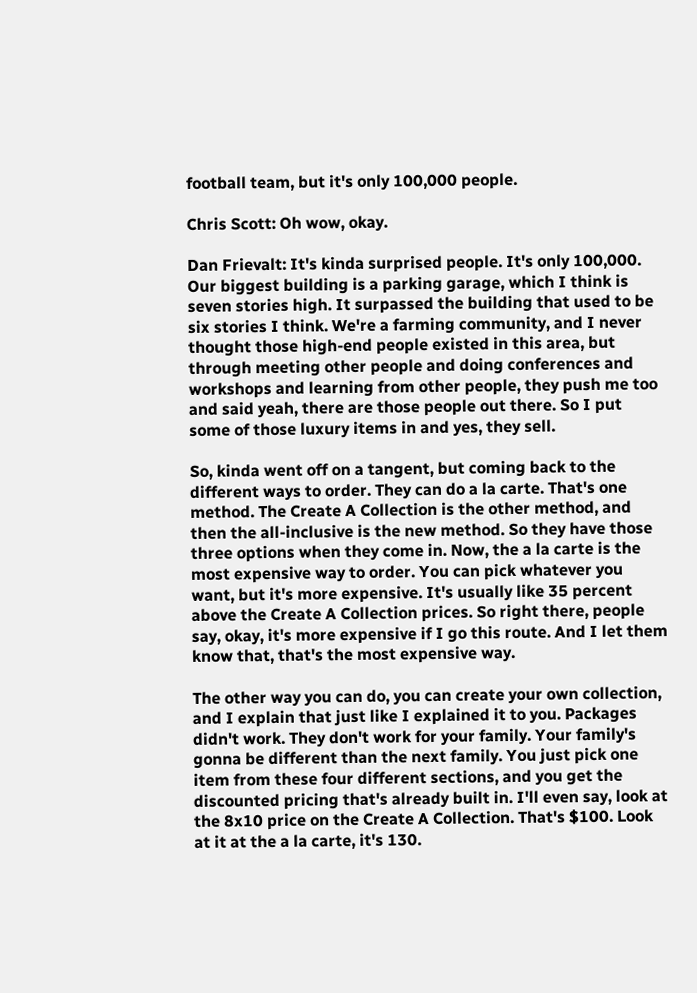football team, but it's only 100,000 people.

Chris Scott: Oh wow, okay.

Dan Frievalt: It's kinda surprised people. It's only 100,000. Our biggest building is a parking garage, which I think is seven stories high. It surpassed the building that used to be six stories I think. We're a farming community, and I never thought those high-end people existed in this area, but through meeting other people and doing conferences and workshops and learning from other people, they push me too and said yeah, there are those people out there. So I put some of those luxury items in and yes, they sell.

So, kinda went off on a tangent, but coming back to the different ways to order. They can do a la carte. That's one method. The Create A Collection is the other method, and then the all-inclusive is the new method. So they have those three options when they come in. Now, the a la carte is the most expensive way to order. You can pick whatever you want, but it's more expensive. It's usually like 35 percent above the Create A Collection prices. So right there, people say, okay, it's more expensive if I go this route. And I let them know that, that's the most expensive way.

The other way you can do, you can create your own collection, and I explain that just like I explained it to you. Packages didn't work. They don't work for your family. Your family's gonna be different than the next family. You just pick one item from these four different sections, and you get the discounted pricing that's already built in. I'll even say, look at the 8x10 price on the Create A Collection. That's $100. Look at it at the a la carte, it's 130.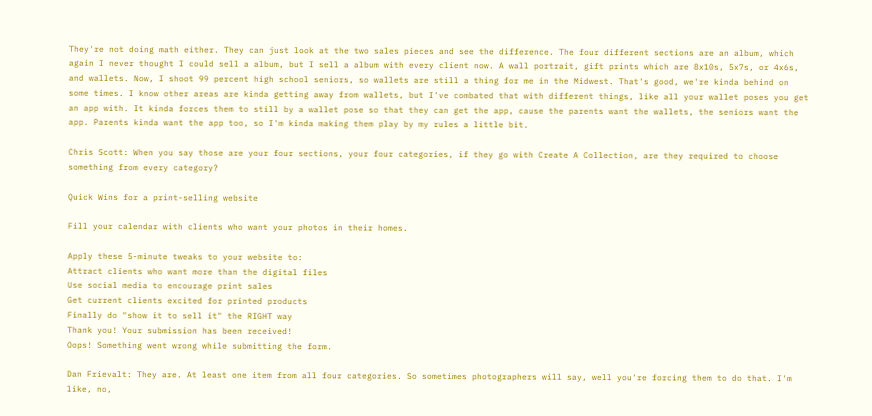They're not doing math either. They can just look at the two sales pieces and see the difference. The four different sections are an album, which again I never thought I could sell a album, but I sell a album with every client now. A wall portrait, gift prints which are 8x10s, 5x7s, or 4x6s, and wallets. Now, I shoot 99 percent high school seniors, so wallets are still a thing for me in the Midwest. That's good, we're kinda behind on some times. I know other areas are kinda getting away from wallets, but I've combated that with different things, like all your wallet poses you get an app with. It kinda forces them to still by a wallet pose so that they can get the app, cause the parents want the wallets, the seniors want the app. Parents kinda want the app too, so I'm kinda making them play by my rules a little bit.

Chris Scott: When you say those are your four sections, your four categories, if they go with Create A Collection, are they required to choose something from every category?

Quick Wins for a print-selling website

Fill your calendar with clients who want your photos in their homes.

Apply these 5-minute tweaks to your website to:
Attract clients who want more than the digital files
Use social media to encourage print sales
Get current clients excited for printed products
Finally do "show it to sell it" the RIGHT way
Thank you! Your submission has been received!
Oops! Something went wrong while submitting the form.

Dan Frievalt: They are. At least one item from all four categories. So sometimes photographers will say, well you're forcing them to do that. I'm like, no,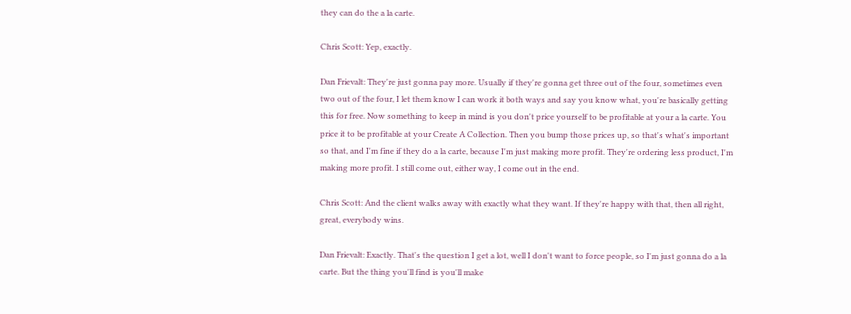they can do the a la carte.

Chris Scott: Yep, exactly.

Dan Frievalt: They're just gonna pay more. Usually if they're gonna get three out of the four, sometimes even two out of the four, I let them know I can work it both ways and say you know what, you're basically getting this for free. Now something to keep in mind is you don't price yourself to be profitable at your a la carte. You price it to be profitable at your Create A Collection. Then you bump those prices up, so that's what's important so that, and I'm fine if they do a la carte, because I'm just making more profit. They're ordering less product, I'm making more profit. I still come out, either way, I come out in the end.

Chris Scott: And the client walks away with exactly what they want. If they're happy with that, then all right, great, everybody wins.

Dan Frievalt: Exactly. That's the question I get a lot, well I don't want to force people, so I'm just gonna do a la carte. But the thing you'll find is you'll make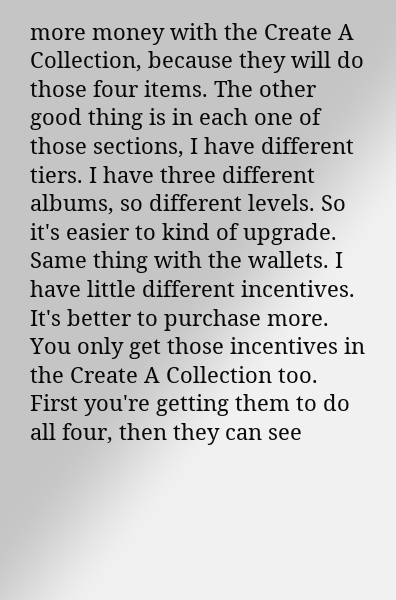more money with the Create A Collection, because they will do those four items. The other good thing is in each one of those sections, I have different tiers. I have three different albums, so different levels. So it's easier to kind of upgrade. Same thing with the wallets. I have little different incentives. It's better to purchase more. You only get those incentives in the Create A Collection too. First you're getting them to do all four, then they can see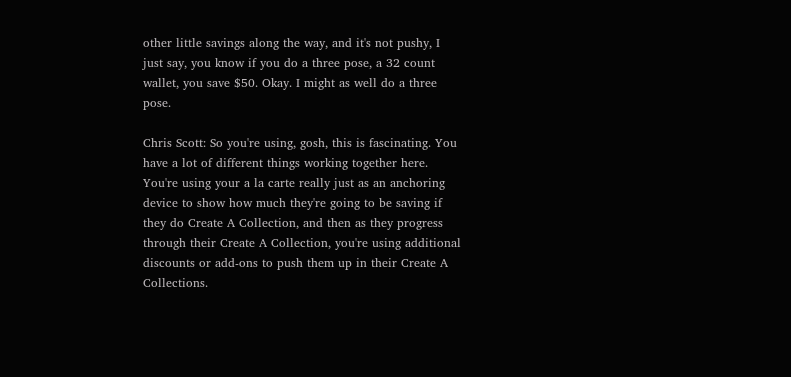other little savings along the way, and it's not pushy, I just say, you know if you do a three pose, a 32 count wallet, you save $50. Okay. I might as well do a three pose.

Chris Scott: So you're using, gosh, this is fascinating. You have a lot of different things working together here. You're using your a la carte really just as an anchoring device to show how much they're going to be saving if they do Create A Collection, and then as they progress through their Create A Collection, you're using additional discounts or add-ons to push them up in their Create A Collections.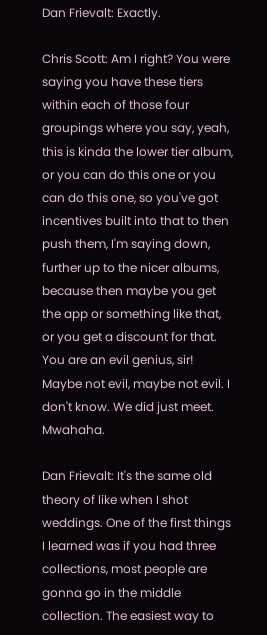Dan Frievalt: Exactly.

Chris Scott: Am I right? You were saying you have these tiers within each of those four groupings where you say, yeah, this is kinda the lower tier album, or you can do this one or you can do this one, so you've got incentives built into that to then push them, I'm saying down, further up to the nicer albums, because then maybe you get the app or something like that, or you get a discount for that. You are an evil genius, sir! Maybe not evil, maybe not evil. I don't know. We did just meet. Mwahaha.

Dan Frievalt: It's the same old theory of like when I shot weddings. One of the first things I learned was if you had three collections, most people are gonna go in the middle collection. The easiest way to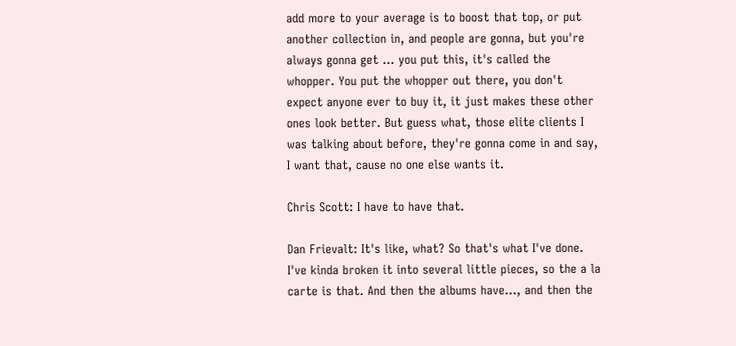add more to your average is to boost that top, or put another collection in, and people are gonna, but you're always gonna get ... you put this, it's called the whopper. You put the whopper out there, you don't expect anyone ever to buy it, it just makes these other ones look better. But guess what, those elite clients I was talking about before, they're gonna come in and say, I want that, cause no one else wants it.

Chris Scott: I have to have that.

Dan Frievalt: It's like, what? So that's what I've done. I've kinda broken it into several little pieces, so the a la carte is that. And then the albums have..., and then the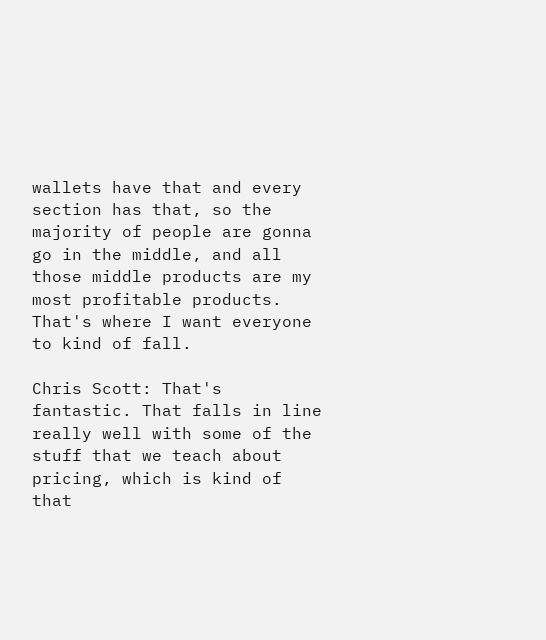wallets have that and every section has that, so the majority of people are gonna go in the middle, and all those middle products are my most profitable products. That's where I want everyone to kind of fall.

Chris Scott: That's fantastic. That falls in line really well with some of the stuff that we teach about pricing, which is kind of that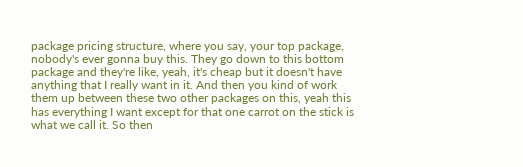package pricing structure, where you say, your top package, nobody's ever gonna buy this. They go down to this bottom package and they're like, yeah, it's cheap but it doesn't have anything that I really want in it. And then you kind of work them up between these two other packages on this, yeah this has everything I want except for that one carrot on the stick is what we call it. So then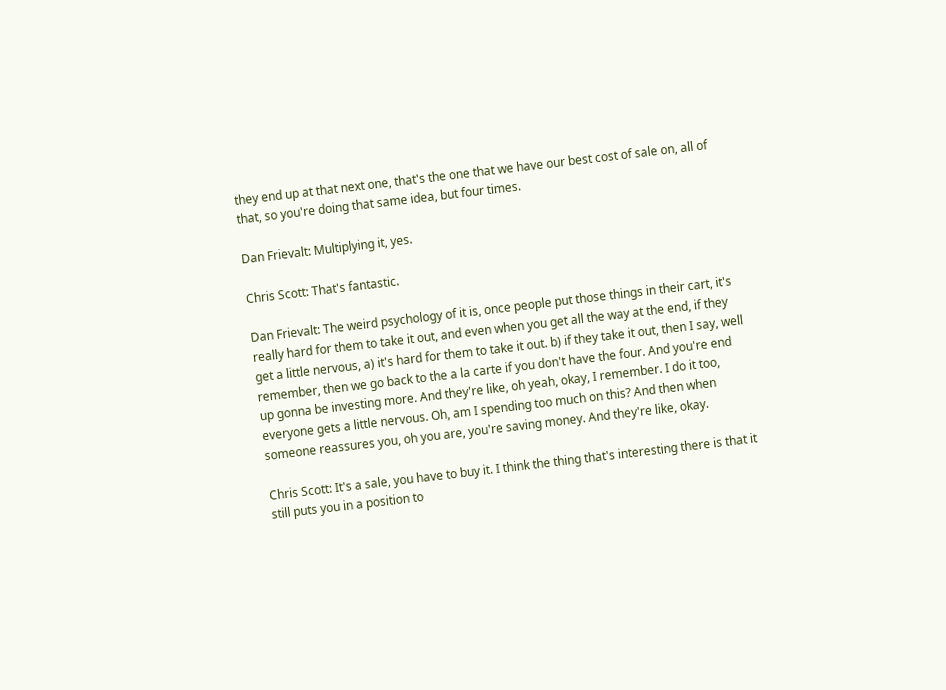they end up at that next one, that's the one that we have our best cost of sale on, all of that, so you're doing that same idea, but four times.

Dan Frievalt: Multiplying it, yes.

Chris Scott: That's fantastic.

Dan Frievalt: The weird psychology of it is, once people put those things in their cart, it's really hard for them to take it out, and even when you get all the way at the end, if they get a little nervous, a) it's hard for them to take it out. b) if they take it out, then I say, well remember, then we go back to the a la carte if you don't have the four. And you're end up gonna be investing more. And they're like, oh yeah, okay, I remember. I do it too, everyone gets a little nervous. Oh, am I spending too much on this? And then when someone reassures you, oh you are, you're saving money. And they're like, okay.

Chris Scott: It's a sale, you have to buy it. I think the thing that's interesting there is that it still puts you in a position to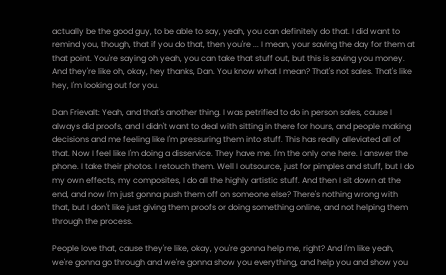actually be the good guy, to be able to say, yeah, you can definitely do that. I did want to remind you, though, that if you do that, then you're ... I mean, your saving the day for them at that point. You're saying oh yeah, you can take that stuff out, but this is saving you money. And they're like oh, okay, hey thanks, Dan. You know what I mean? That's not sales. That's like hey, I'm looking out for you.

Dan Frievalt: Yeah, and that's another thing. I was petrified to do in person sales, cause I always did proofs, and I didn't want to deal with sitting in there for hours, and people making decisions and me feeling like I'm pressuring them into stuff. This has really alleviated all of that. Now I feel like I'm doing a disservice. They have me. I'm the only one here. I answer the phone. I take their photos. I retouch them. Well I outsource, just for pimples and stuff, but I do my own effects, my composites, I do all the highly artistic stuff. And then I sit down at the end, and now I'm just gonna push them off on someone else? There's nothing wrong with that, but I don't like just giving them proofs or doing something online, and not helping them through the process.

People love that, cause they're like, okay, you're gonna help me, right? And I'm like yeah, we're gonna go through and we're gonna show you everything, and help you and show you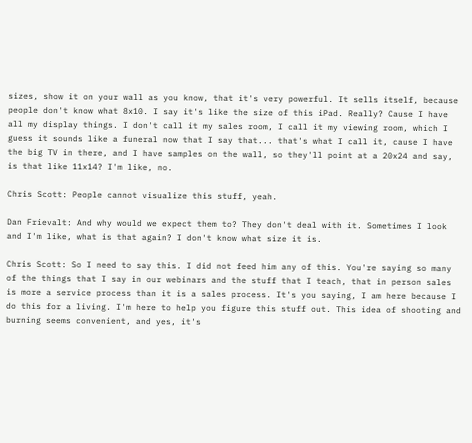sizes, show it on your wall as you know, that it's very powerful. It sells itself, because people don't know what 8x10. I say it's like the size of this iPad. Really? Cause I have all my display things. I don't call it my sales room, I call it my viewing room, which I guess it sounds like a funeral now that I say that... that's what I call it, cause I have the big TV in there, and I have samples on the wall, so they'll point at a 20x24 and say, is that like 11x14? I'm like, no.

Chris Scott: People cannot visualize this stuff, yeah.

Dan Frievalt: And why would we expect them to? They don't deal with it. Sometimes I look and I'm like, what is that again? I don't know what size it is.

Chris Scott: So I need to say this. I did not feed him any of this. You're saying so many of the things that I say in our webinars and the stuff that I teach, that in person sales is more a service process than it is a sales process. It's you saying, I am here because I do this for a living. I'm here to help you figure this stuff out. This idea of shooting and burning seems convenient, and yes, it's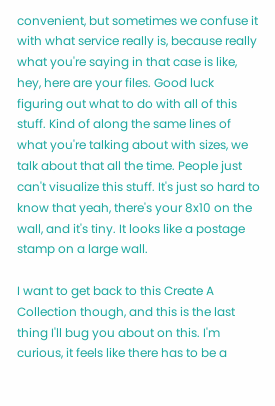convenient, but sometimes we confuse it with what service really is, because really what you're saying in that case is like, hey, here are your files. Good luck figuring out what to do with all of this stuff. Kind of along the same lines of what you're talking about with sizes, we talk about that all the time. People just can't visualize this stuff. It's just so hard to know that yeah, there's your 8x10 on the wall, and it's tiny. It looks like a postage stamp on a large wall.

I want to get back to this Create A Collection though, and this is the last thing I'll bug you about on this. I'm curious, it feels like there has to be a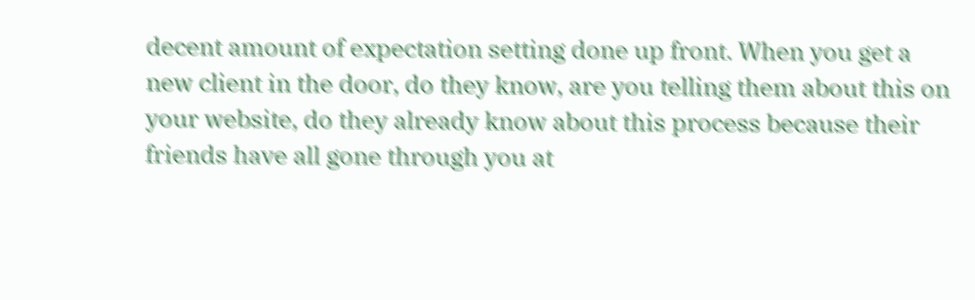decent amount of expectation setting done up front. When you get a new client in the door, do they know, are you telling them about this on your website, do they already know about this process because their friends have all gone through you at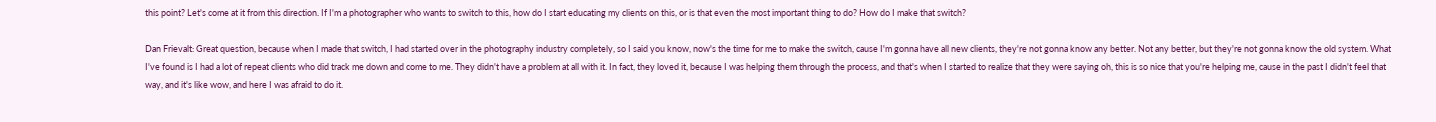this point? Let's come at it from this direction. If I'm a photographer who wants to switch to this, how do I start educating my clients on this, or is that even the most important thing to do? How do I make that switch?

Dan Frievalt: Great question, because when I made that switch, I had started over in the photography industry completely, so I said you know, now's the time for me to make the switch, cause I'm gonna have all new clients, they're not gonna know any better. Not any better, but they're not gonna know the old system. What I've found is I had a lot of repeat clients who did track me down and come to me. They didn't have a problem at all with it. In fact, they loved it, because I was helping them through the process, and that's when I started to realize that they were saying oh, this is so nice that you're helping me, cause in the past I didn't feel that way, and it's like wow, and here I was afraid to do it.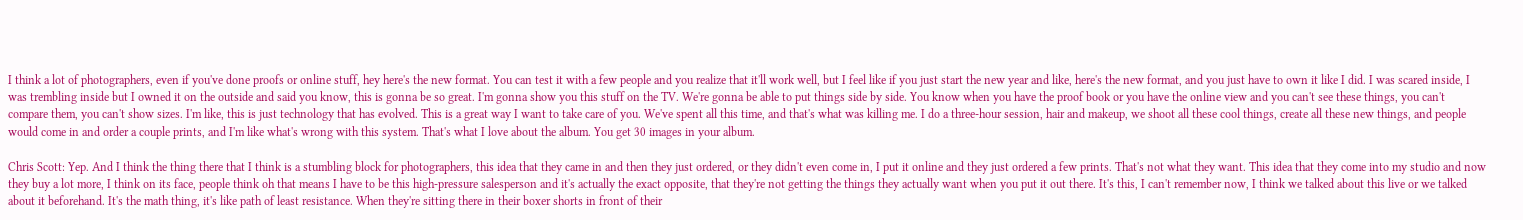I think a lot of photographers, even if you've done proofs or online stuff, hey here's the new format. You can test it with a few people and you realize that it'll work well, but I feel like if you just start the new year and like, here's the new format, and you just have to own it like I did. I was scared inside, I was trembling inside but I owned it on the outside and said you know, this is gonna be so great. I'm gonna show you this stuff on the TV. We're gonna be able to put things side by side. You know when you have the proof book or you have the online view and you can't see these things, you can't compare them, you can't show sizes. I'm like, this is just technology that has evolved. This is a great way I want to take care of you. We've spent all this time, and that's what was killing me. I do a three-hour session, hair and makeup, we shoot all these cool things, create all these new things, and people would come in and order a couple prints, and I'm like what's wrong with this system. That's what I love about the album. You get 30 images in your album.

Chris Scott: Yep. And I think the thing there that I think is a stumbling block for photographers, this idea that they came in and then they just ordered, or they didn't even come in, I put it online and they just ordered a few prints. That's not what they want. This idea that they come into my studio and now they buy a lot more, I think on its face, people think oh that means I have to be this high-pressure salesperson and it's actually the exact opposite, that they're not getting the things they actually want when you put it out there. It's this, I can't remember now, I think we talked about this live or we talked about it beforehand. It's the math thing, it's like path of least resistance. When they're sitting there in their boxer shorts in front of their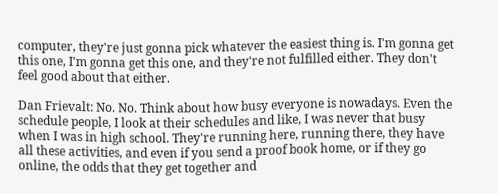computer, they're just gonna pick whatever the easiest thing is. I'm gonna get this one, I'm gonna get this one, and they're not fulfilled either. They don't feel good about that either.

Dan Frievalt: No. No. Think about how busy everyone is nowadays. Even the schedule people, I look at their schedules and like, I was never that busy when I was in high school. They're running here, running there, they have all these activities, and even if you send a proof book home, or if they go online, the odds that they get together and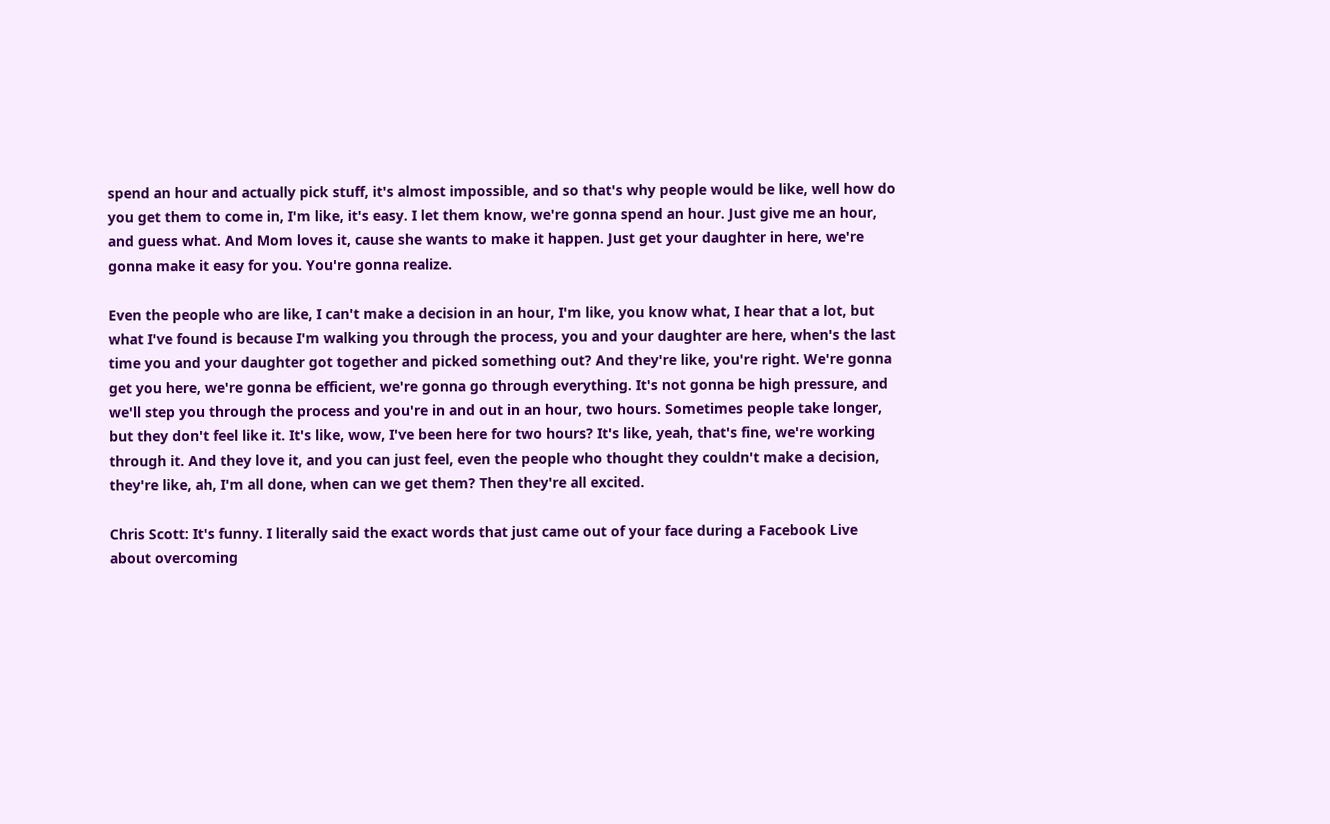spend an hour and actually pick stuff, it's almost impossible, and so that's why people would be like, well how do you get them to come in, I'm like, it's easy. I let them know, we're gonna spend an hour. Just give me an hour, and guess what. And Mom loves it, cause she wants to make it happen. Just get your daughter in here, we're gonna make it easy for you. You're gonna realize.

Even the people who are like, I can't make a decision in an hour, I'm like, you know what, I hear that a lot, but what I've found is because I'm walking you through the process, you and your daughter are here, when's the last time you and your daughter got together and picked something out? And they're like, you're right. We're gonna get you here, we're gonna be efficient, we're gonna go through everything. It's not gonna be high pressure, and we'll step you through the process and you're in and out in an hour, two hours. Sometimes people take longer, but they don't feel like it. It's like, wow, I've been here for two hours? It's like, yeah, that's fine, we're working through it. And they love it, and you can just feel, even the people who thought they couldn't make a decision, they're like, ah, I'm all done, when can we get them? Then they're all excited.

Chris Scott: It's funny. I literally said the exact words that just came out of your face during a Facebook Live about overcoming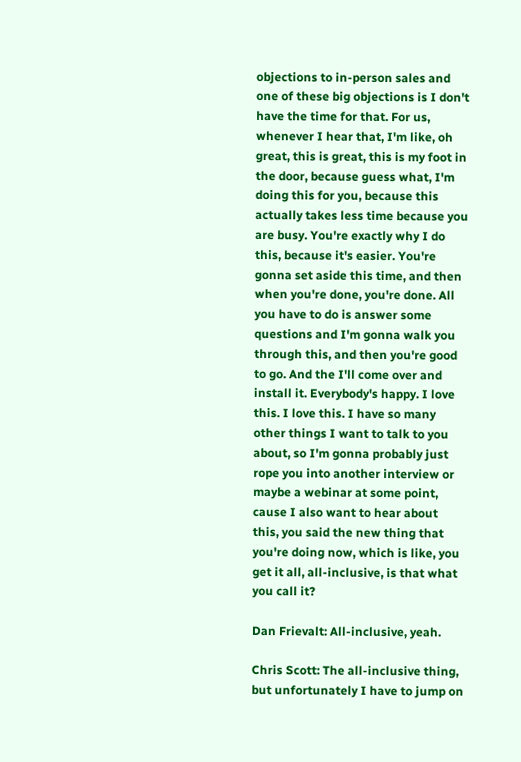objections to in-person sales and one of these big objections is I don't have the time for that. For us, whenever I hear that, I'm like, oh great, this is great, this is my foot in the door, because guess what, I'm doing this for you, because this actually takes less time because you are busy. You're exactly why I do this, because it's easier. You're gonna set aside this time, and then when you're done, you're done. All you have to do is answer some questions and I'm gonna walk you through this, and then you're good to go. And the I'll come over and install it. Everybody's happy. I love this. I love this. I have so many other things I want to talk to you about, so I'm gonna probably just rope you into another interview or maybe a webinar at some point, cause I also want to hear about this, you said the new thing that you're doing now, which is like, you get it all, all-inclusive, is that what you call it?

Dan Frievalt: All-inclusive, yeah.

Chris Scott: The all-inclusive thing, but unfortunately I have to jump on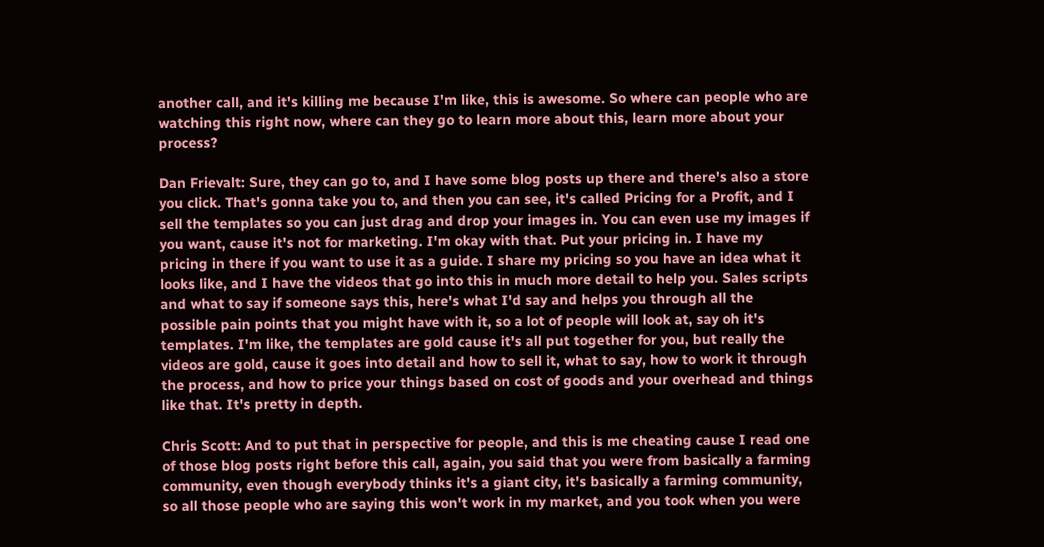another call, and it's killing me because I'm like, this is awesome. So where can people who are watching this right now, where can they go to learn more about this, learn more about your process?

Dan Frievalt: Sure, they can go to, and I have some blog posts up there and there's also a store you click. That's gonna take you to, and then you can see, it's called Pricing for a Profit, and I sell the templates so you can just drag and drop your images in. You can even use my images if you want, cause it's not for marketing. I'm okay with that. Put your pricing in. I have my pricing in there if you want to use it as a guide. I share my pricing so you have an idea what it looks like, and I have the videos that go into this in much more detail to help you. Sales scripts and what to say if someone says this, here's what I'd say and helps you through all the possible pain points that you might have with it, so a lot of people will look at, say oh it's templates. I'm like, the templates are gold cause it's all put together for you, but really the videos are gold, cause it goes into detail and how to sell it, what to say, how to work it through the process, and how to price your things based on cost of goods and your overhead and things like that. It's pretty in depth.

Chris Scott: And to put that in perspective for people, and this is me cheating cause I read one of those blog posts right before this call, again, you said that you were from basically a farming community, even though everybody thinks it's a giant city, it's basically a farming community, so all those people who are saying this won't work in my market, and you took when you were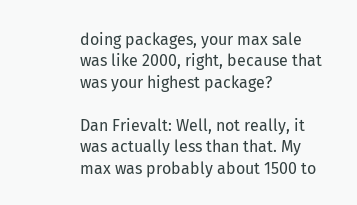doing packages, your max sale was like 2000, right, because that was your highest package?

Dan Frievalt: Well, not really, it was actually less than that. My max was probably about 1500 to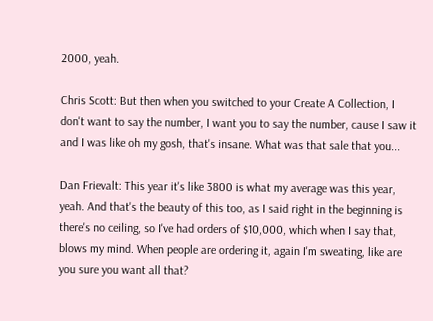2000, yeah.

Chris Scott: But then when you switched to your Create A Collection, I don't want to say the number, I want you to say the number, cause I saw it and I was like oh my gosh, that's insane. What was that sale that you...

Dan Frievalt: This year it's like 3800 is what my average was this year, yeah. And that's the beauty of this too, as I said right in the beginning is there's no ceiling, so I've had orders of $10,000, which when I say that, blows my mind. When people are ordering it, again I'm sweating, like are you sure you want all that?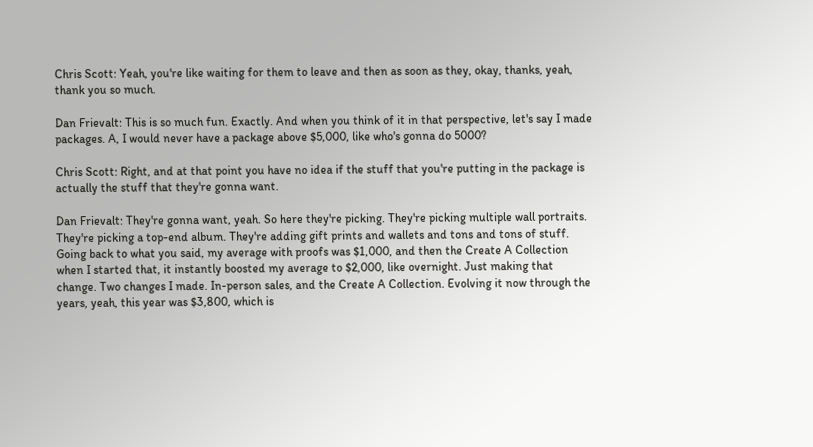Chris Scott: Yeah, you're like waiting for them to leave and then as soon as they, okay, thanks, yeah, thank you so much.

Dan Frievalt: This is so much fun. Exactly. And when you think of it in that perspective, let's say I made packages. A, I would never have a package above $5,000, like who's gonna do 5000?

Chris Scott: Right, and at that point you have no idea if the stuff that you're putting in the package is actually the stuff that they're gonna want.

Dan Frievalt: They're gonna want, yeah. So here they're picking. They're picking multiple wall portraits. They're picking a top-end album. They're adding gift prints and wallets and tons and tons of stuff. Going back to what you said, my average with proofs was $1,000, and then the Create A Collection when I started that, it instantly boosted my average to $2,000, like overnight. Just making that change. Two changes I made. In-person sales, and the Create A Collection. Evolving it now through the years, yeah, this year was $3,800, which is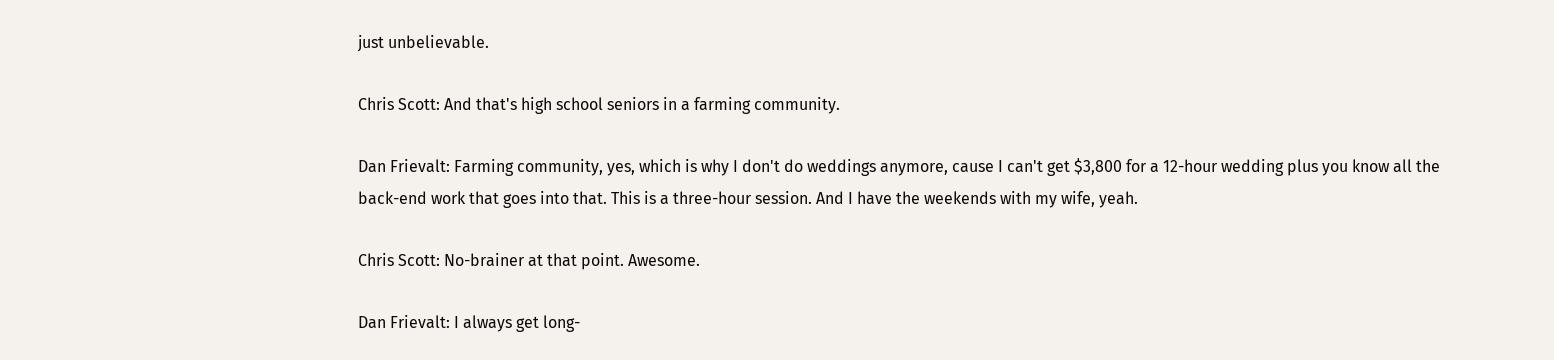just unbelievable.

Chris Scott: And that's high school seniors in a farming community.

Dan Frievalt: Farming community, yes, which is why I don't do weddings anymore, cause I can't get $3,800 for a 12-hour wedding plus you know all the back-end work that goes into that. This is a three-hour session. And I have the weekends with my wife, yeah.

Chris Scott: No-brainer at that point. Awesome.

Dan Frievalt: I always get long-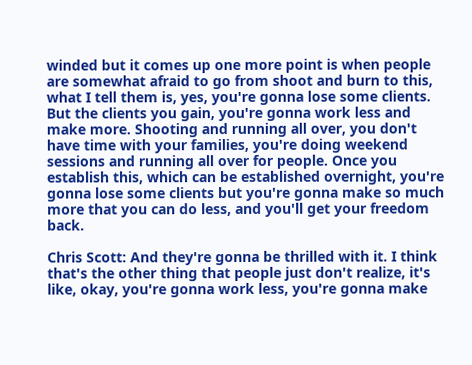winded but it comes up one more point is when people are somewhat afraid to go from shoot and burn to this, what I tell them is, yes, you're gonna lose some clients. But the clients you gain, you're gonna work less and make more. Shooting and running all over, you don't have time with your families, you're doing weekend sessions and running all over for people. Once you establish this, which can be established overnight, you're gonna lose some clients but you're gonna make so much more that you can do less, and you'll get your freedom back.

Chris Scott: And they're gonna be thrilled with it. I think that's the other thing that people just don't realize, it's like, okay, you're gonna work less, you're gonna make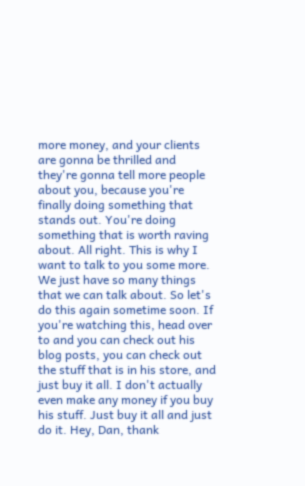more money, and your clients are gonna be thrilled and they're gonna tell more people about you, because you're finally doing something that stands out. You're doing something that is worth raving about. All right. This is why I want to talk to you some more. We just have so many things that we can talk about. So let's do this again sometime soon. If you're watching this, head over to and you can check out his blog posts, you can check out the stuff that is in his store, and just buy it all. I don't actually even make any money if you buy his stuff. Just buy it all and just do it. Hey, Dan, thank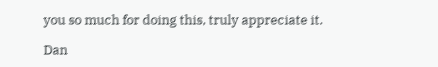you so much for doing this, truly appreciate it.

Dan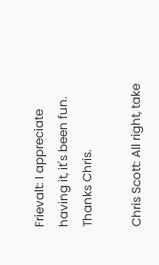Frievalt: I appreciate having it, it's been fun. Thanks Chris.

Chris Scott: All right, take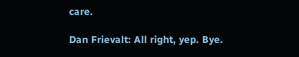care.

Dan Frievalt: All right, yep. Bye.